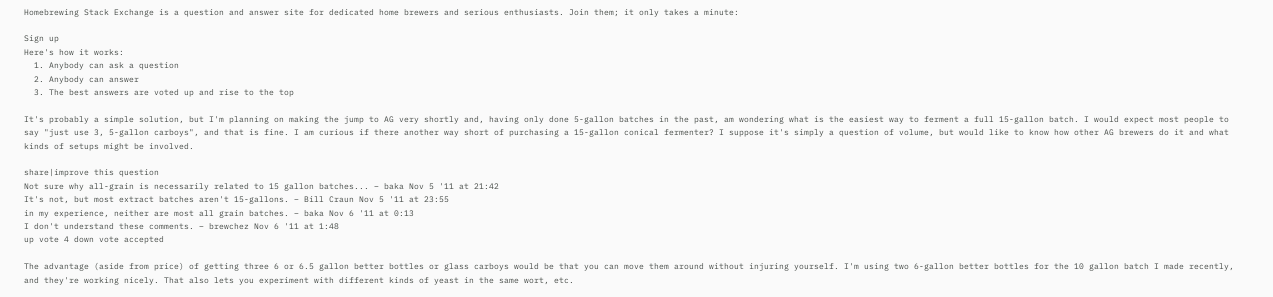Homebrewing Stack Exchange is a question and answer site for dedicated home brewers and serious enthusiasts. Join them; it only takes a minute:

Sign up
Here's how it works:
  1. Anybody can ask a question
  2. Anybody can answer
  3. The best answers are voted up and rise to the top

It's probably a simple solution, but I'm planning on making the jump to AG very shortly and, having only done 5-gallon batches in the past, am wondering what is the easiest way to ferment a full 15-gallon batch. I would expect most people to say "just use 3, 5-gallon carboys", and that is fine. I am curious if there another way short of purchasing a 15-gallon conical fermenter? I suppose it's simply a question of volume, but would like to know how other AG brewers do it and what kinds of setups might be involved.

share|improve this question
Not sure why all-grain is necessarily related to 15 gallon batches... – baka Nov 5 '11 at 21:42
It's not, but most extract batches aren't 15-gallons. – Bill Craun Nov 5 '11 at 23:55
in my experience, neither are most all grain batches. – baka Nov 6 '11 at 0:13
I don't understand these comments. – brewchez Nov 6 '11 at 1:48
up vote 4 down vote accepted

The advantage (aside from price) of getting three 6 or 6.5 gallon better bottles or glass carboys would be that you can move them around without injuring yourself. I'm using two 6-gallon better bottles for the 10 gallon batch I made recently, and they're working nicely. That also lets you experiment with different kinds of yeast in the same wort, etc.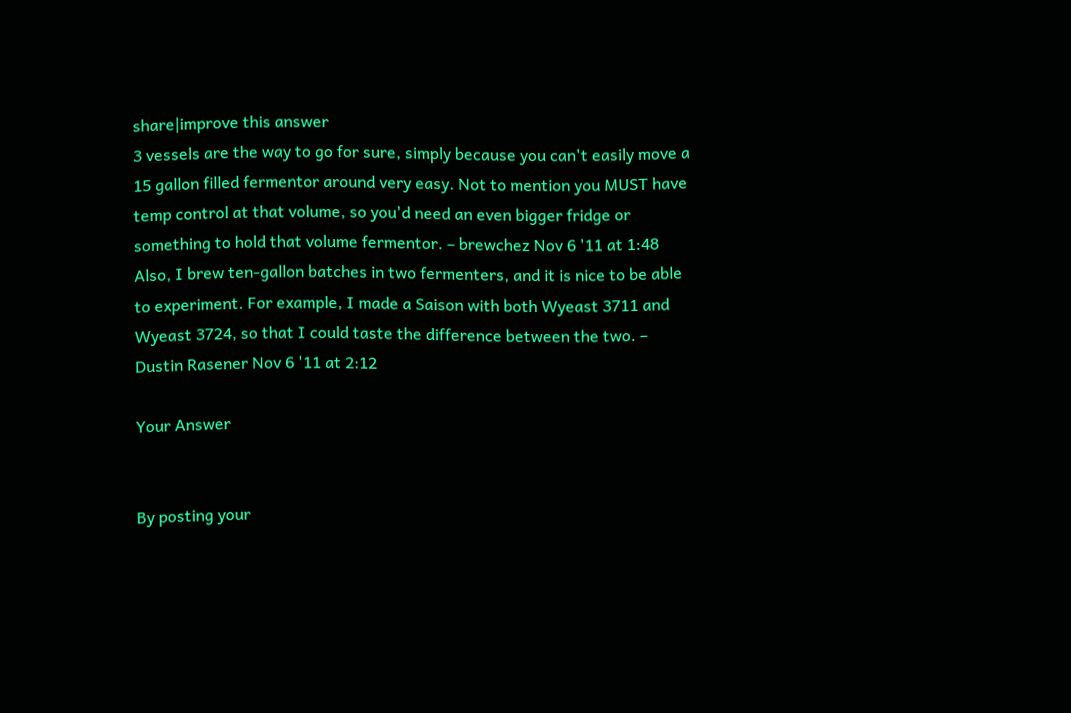share|improve this answer
3 vessels are the way to go for sure, simply because you can't easily move a 15 gallon filled fermentor around very easy. Not to mention you MUST have temp control at that volume, so you'd need an even bigger fridge or something to hold that volume fermentor. – brewchez Nov 6 '11 at 1:48
Also, I brew ten-gallon batches in two fermenters, and it is nice to be able to experiment. For example, I made a Saison with both Wyeast 3711 and Wyeast 3724, so that I could taste the difference between the two. – Dustin Rasener Nov 6 '11 at 2:12

Your Answer


By posting your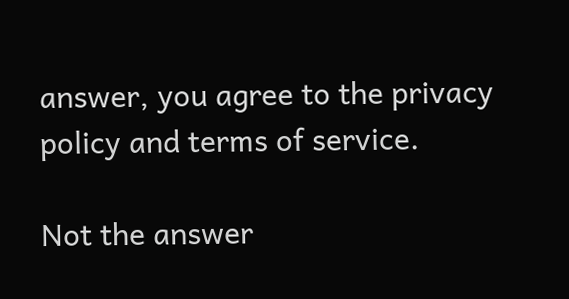answer, you agree to the privacy policy and terms of service.

Not the answer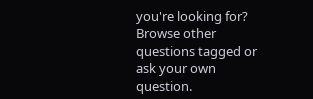you're looking for? Browse other questions tagged or ask your own question.